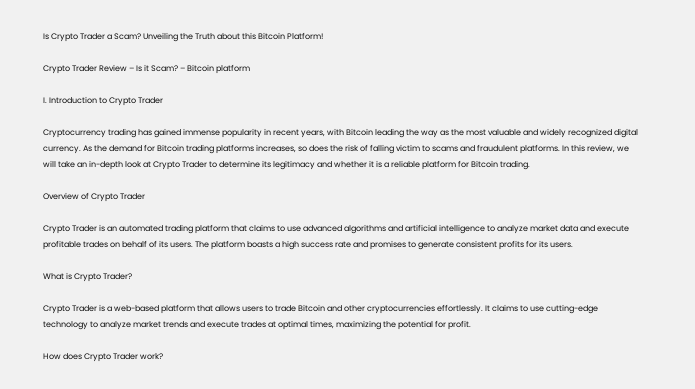Is Crypto Trader a Scam? Unveiling the Truth about this Bitcoin Platform!

Crypto Trader Review – Is it Scam? – Bitcoin platform

I. Introduction to Crypto Trader

Cryptocurrency trading has gained immense popularity in recent years, with Bitcoin leading the way as the most valuable and widely recognized digital currency. As the demand for Bitcoin trading platforms increases, so does the risk of falling victim to scams and fraudulent platforms. In this review, we will take an in-depth look at Crypto Trader to determine its legitimacy and whether it is a reliable platform for Bitcoin trading.

Overview of Crypto Trader

Crypto Trader is an automated trading platform that claims to use advanced algorithms and artificial intelligence to analyze market data and execute profitable trades on behalf of its users. The platform boasts a high success rate and promises to generate consistent profits for its users.

What is Crypto Trader?

Crypto Trader is a web-based platform that allows users to trade Bitcoin and other cryptocurrencies effortlessly. It claims to use cutting-edge technology to analyze market trends and execute trades at optimal times, maximizing the potential for profit.

How does Crypto Trader work?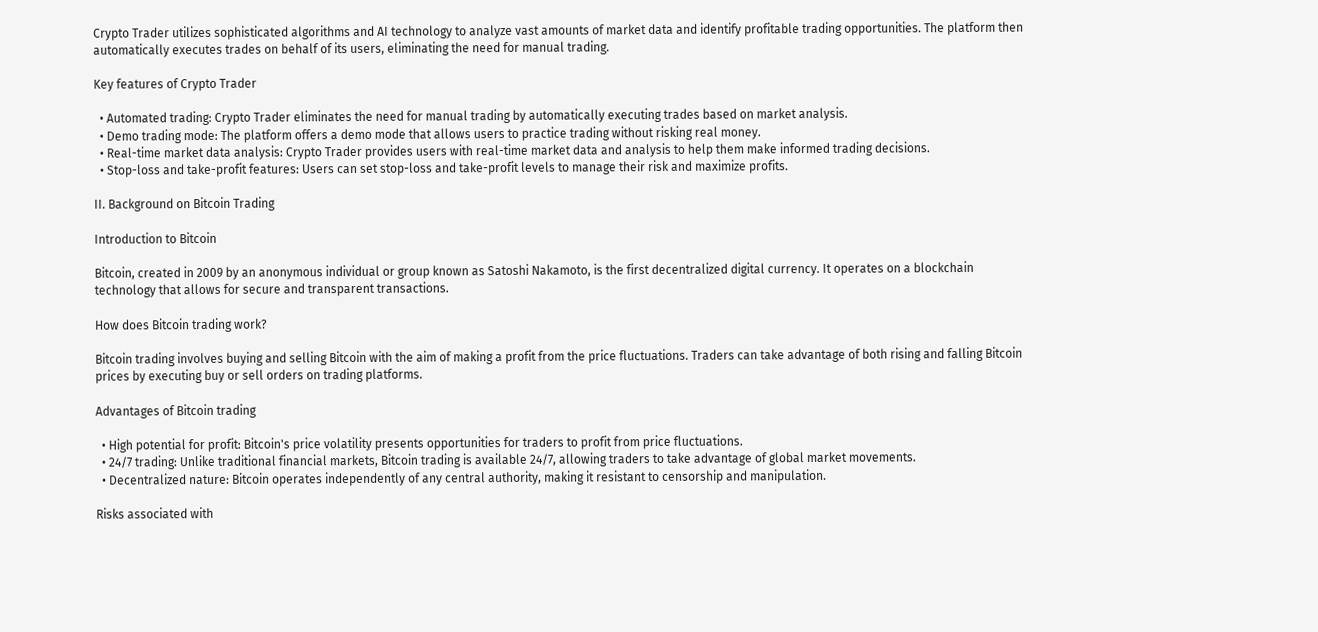Crypto Trader utilizes sophisticated algorithms and AI technology to analyze vast amounts of market data and identify profitable trading opportunities. The platform then automatically executes trades on behalf of its users, eliminating the need for manual trading.

Key features of Crypto Trader

  • Automated trading: Crypto Trader eliminates the need for manual trading by automatically executing trades based on market analysis.
  • Demo trading mode: The platform offers a demo mode that allows users to practice trading without risking real money.
  • Real-time market data analysis: Crypto Trader provides users with real-time market data and analysis to help them make informed trading decisions.
  • Stop-loss and take-profit features: Users can set stop-loss and take-profit levels to manage their risk and maximize profits.

II. Background on Bitcoin Trading

Introduction to Bitcoin

Bitcoin, created in 2009 by an anonymous individual or group known as Satoshi Nakamoto, is the first decentralized digital currency. It operates on a blockchain technology that allows for secure and transparent transactions.

How does Bitcoin trading work?

Bitcoin trading involves buying and selling Bitcoin with the aim of making a profit from the price fluctuations. Traders can take advantage of both rising and falling Bitcoin prices by executing buy or sell orders on trading platforms.

Advantages of Bitcoin trading

  • High potential for profit: Bitcoin's price volatility presents opportunities for traders to profit from price fluctuations.
  • 24/7 trading: Unlike traditional financial markets, Bitcoin trading is available 24/7, allowing traders to take advantage of global market movements.
  • Decentralized nature: Bitcoin operates independently of any central authority, making it resistant to censorship and manipulation.

Risks associated with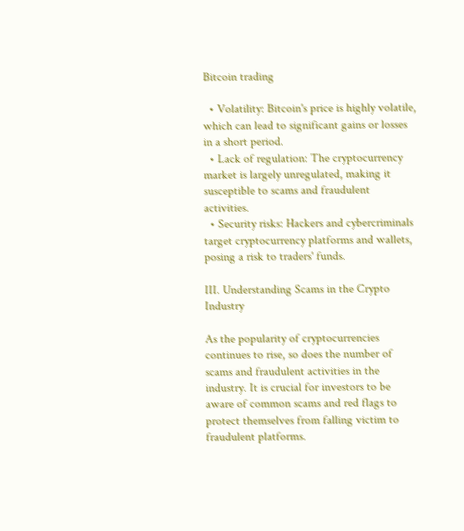Bitcoin trading

  • Volatility: Bitcoin's price is highly volatile, which can lead to significant gains or losses in a short period.
  • Lack of regulation: The cryptocurrency market is largely unregulated, making it susceptible to scams and fraudulent activities.
  • Security risks: Hackers and cybercriminals target cryptocurrency platforms and wallets, posing a risk to traders' funds.

III. Understanding Scams in the Crypto Industry

As the popularity of cryptocurrencies continues to rise, so does the number of scams and fraudulent activities in the industry. It is crucial for investors to be aware of common scams and red flags to protect themselves from falling victim to fraudulent platforms.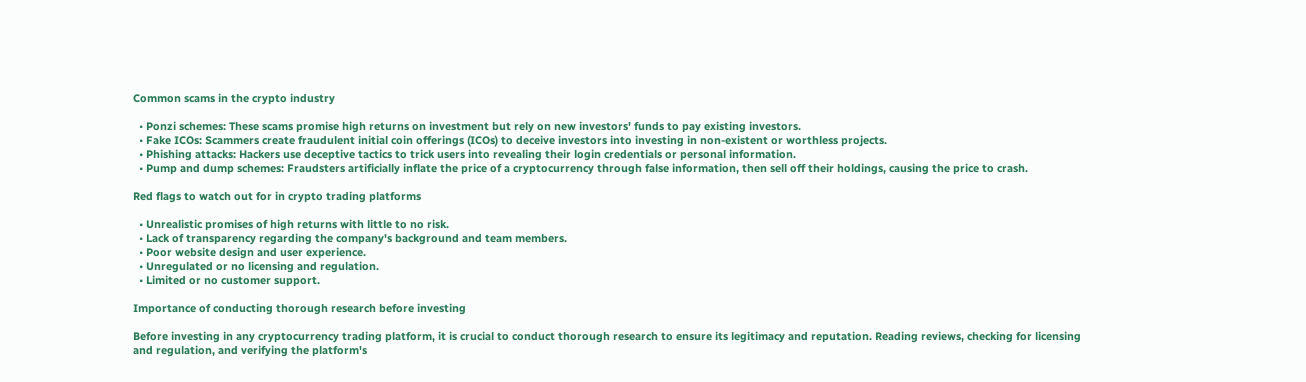Common scams in the crypto industry

  • Ponzi schemes: These scams promise high returns on investment but rely on new investors' funds to pay existing investors.
  • Fake ICOs: Scammers create fraudulent initial coin offerings (ICOs) to deceive investors into investing in non-existent or worthless projects.
  • Phishing attacks: Hackers use deceptive tactics to trick users into revealing their login credentials or personal information.
  • Pump and dump schemes: Fraudsters artificially inflate the price of a cryptocurrency through false information, then sell off their holdings, causing the price to crash.

Red flags to watch out for in crypto trading platforms

  • Unrealistic promises of high returns with little to no risk.
  • Lack of transparency regarding the company's background and team members.
  • Poor website design and user experience.
  • Unregulated or no licensing and regulation.
  • Limited or no customer support.

Importance of conducting thorough research before investing

Before investing in any cryptocurrency trading platform, it is crucial to conduct thorough research to ensure its legitimacy and reputation. Reading reviews, checking for licensing and regulation, and verifying the platform's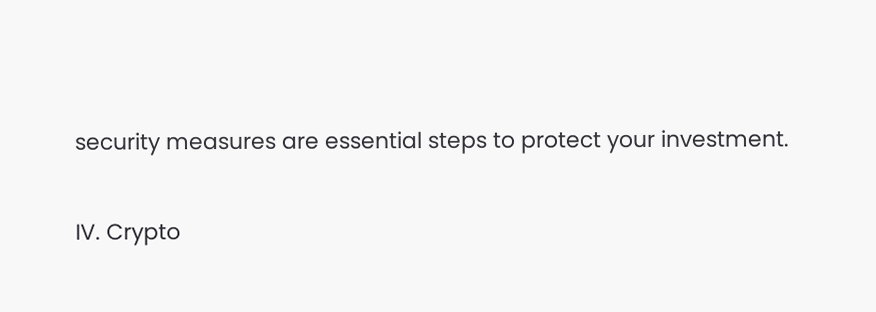security measures are essential steps to protect your investment.

IV. Crypto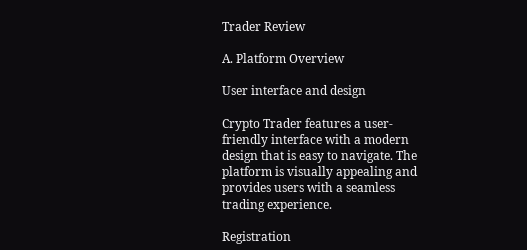Trader Review

A. Platform Overview

User interface and design

Crypto Trader features a user-friendly interface with a modern design that is easy to navigate. The platform is visually appealing and provides users with a seamless trading experience.

Registration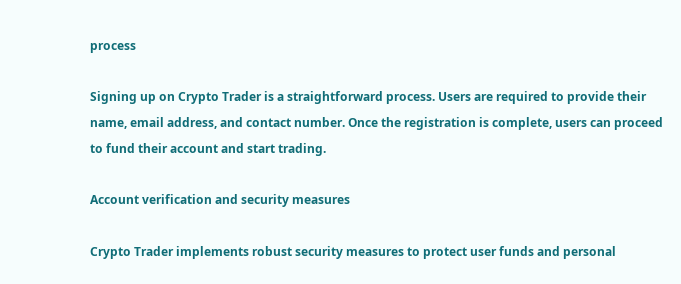process

Signing up on Crypto Trader is a straightforward process. Users are required to provide their name, email address, and contact number. Once the registration is complete, users can proceed to fund their account and start trading.

Account verification and security measures

Crypto Trader implements robust security measures to protect user funds and personal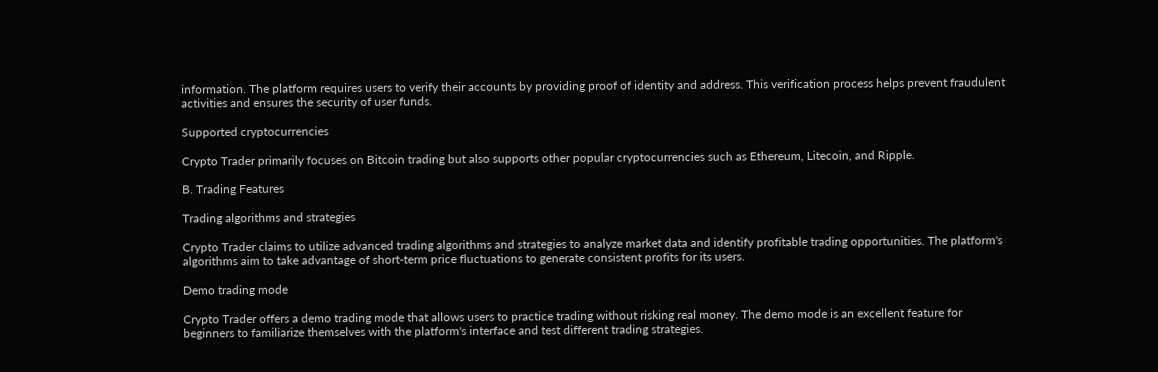information. The platform requires users to verify their accounts by providing proof of identity and address. This verification process helps prevent fraudulent activities and ensures the security of user funds.

Supported cryptocurrencies

Crypto Trader primarily focuses on Bitcoin trading but also supports other popular cryptocurrencies such as Ethereum, Litecoin, and Ripple.

B. Trading Features

Trading algorithms and strategies

Crypto Trader claims to utilize advanced trading algorithms and strategies to analyze market data and identify profitable trading opportunities. The platform's algorithms aim to take advantage of short-term price fluctuations to generate consistent profits for its users.

Demo trading mode

Crypto Trader offers a demo trading mode that allows users to practice trading without risking real money. The demo mode is an excellent feature for beginners to familiarize themselves with the platform's interface and test different trading strategies.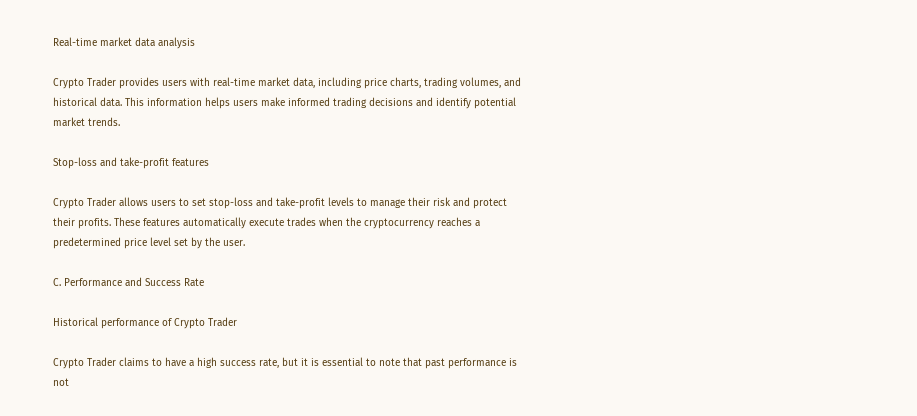Real-time market data analysis

Crypto Trader provides users with real-time market data, including price charts, trading volumes, and historical data. This information helps users make informed trading decisions and identify potential market trends.

Stop-loss and take-profit features

Crypto Trader allows users to set stop-loss and take-profit levels to manage their risk and protect their profits. These features automatically execute trades when the cryptocurrency reaches a predetermined price level set by the user.

C. Performance and Success Rate

Historical performance of Crypto Trader

Crypto Trader claims to have a high success rate, but it is essential to note that past performance is not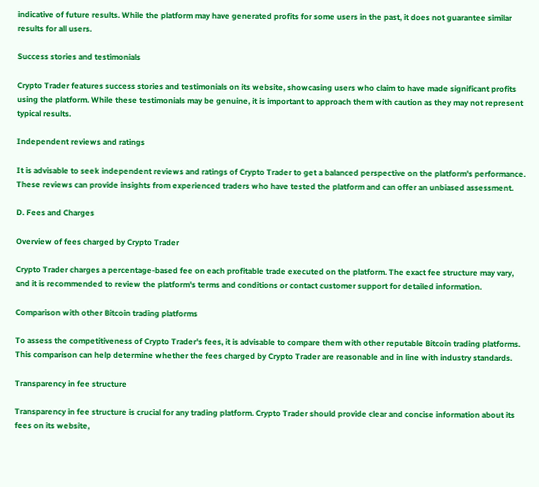indicative of future results. While the platform may have generated profits for some users in the past, it does not guarantee similar results for all users.

Success stories and testimonials

Crypto Trader features success stories and testimonials on its website, showcasing users who claim to have made significant profits using the platform. While these testimonials may be genuine, it is important to approach them with caution as they may not represent typical results.

Independent reviews and ratings

It is advisable to seek independent reviews and ratings of Crypto Trader to get a balanced perspective on the platform's performance. These reviews can provide insights from experienced traders who have tested the platform and can offer an unbiased assessment.

D. Fees and Charges

Overview of fees charged by Crypto Trader

Crypto Trader charges a percentage-based fee on each profitable trade executed on the platform. The exact fee structure may vary, and it is recommended to review the platform's terms and conditions or contact customer support for detailed information.

Comparison with other Bitcoin trading platforms

To assess the competitiveness of Crypto Trader's fees, it is advisable to compare them with other reputable Bitcoin trading platforms. This comparison can help determine whether the fees charged by Crypto Trader are reasonable and in line with industry standards.

Transparency in fee structure

Transparency in fee structure is crucial for any trading platform. Crypto Trader should provide clear and concise information about its fees on its website,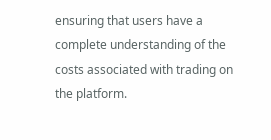ensuring that users have a complete understanding of the costs associated with trading on the platform.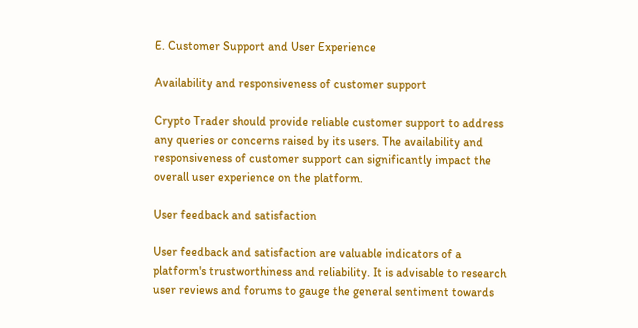E. Customer Support and User Experience

Availability and responsiveness of customer support

Crypto Trader should provide reliable customer support to address any queries or concerns raised by its users. The availability and responsiveness of customer support can significantly impact the overall user experience on the platform.

User feedback and satisfaction

User feedback and satisfaction are valuable indicators of a platform's trustworthiness and reliability. It is advisable to research user reviews and forums to gauge the general sentiment towards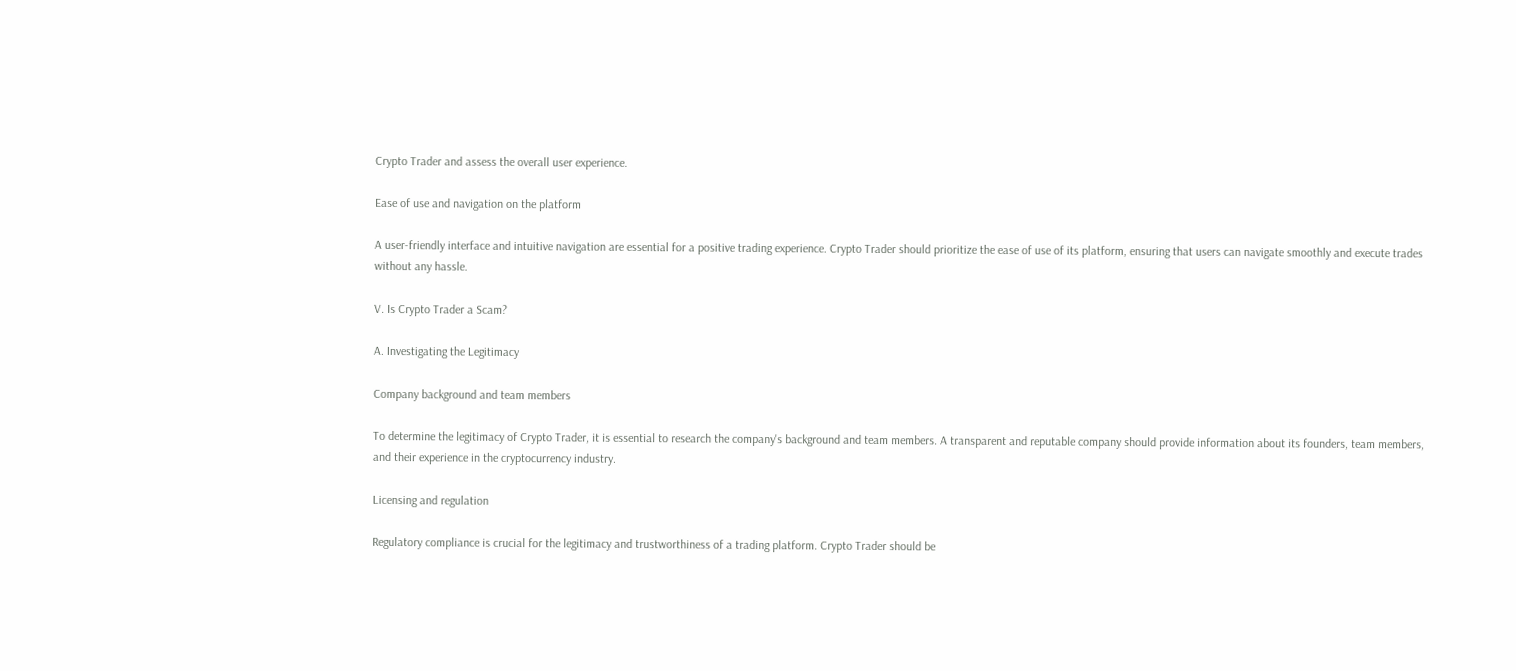Crypto Trader and assess the overall user experience.

Ease of use and navigation on the platform

A user-friendly interface and intuitive navigation are essential for a positive trading experience. Crypto Trader should prioritize the ease of use of its platform, ensuring that users can navigate smoothly and execute trades without any hassle.

V. Is Crypto Trader a Scam?

A. Investigating the Legitimacy

Company background and team members

To determine the legitimacy of Crypto Trader, it is essential to research the company's background and team members. A transparent and reputable company should provide information about its founders, team members, and their experience in the cryptocurrency industry.

Licensing and regulation

Regulatory compliance is crucial for the legitimacy and trustworthiness of a trading platform. Crypto Trader should be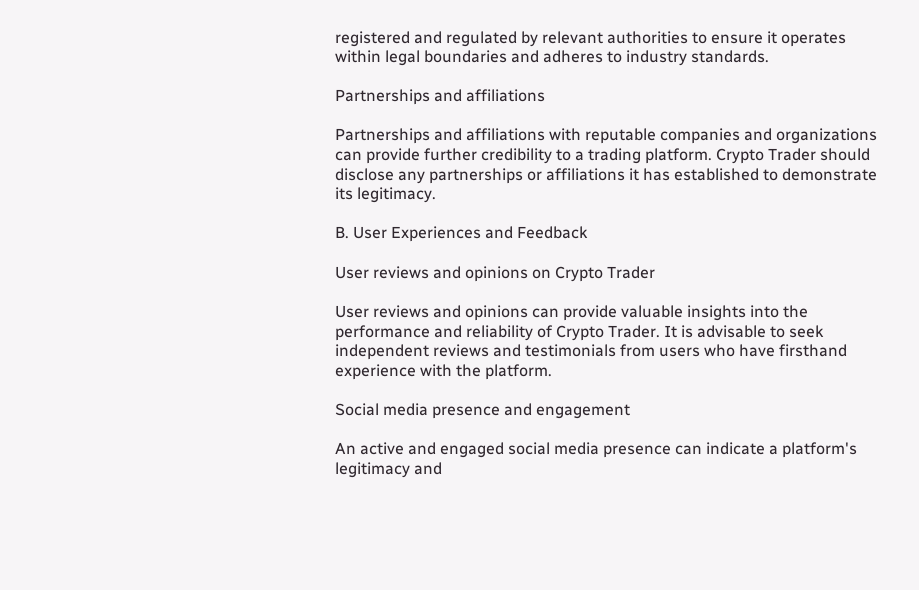registered and regulated by relevant authorities to ensure it operates within legal boundaries and adheres to industry standards.

Partnerships and affiliations

Partnerships and affiliations with reputable companies and organizations can provide further credibility to a trading platform. Crypto Trader should disclose any partnerships or affiliations it has established to demonstrate its legitimacy.

B. User Experiences and Feedback

User reviews and opinions on Crypto Trader

User reviews and opinions can provide valuable insights into the performance and reliability of Crypto Trader. It is advisable to seek independent reviews and testimonials from users who have firsthand experience with the platform.

Social media presence and engagement

An active and engaged social media presence can indicate a platform's legitimacy and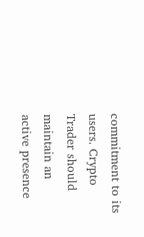commitment to its users. Crypto Trader should maintain an active presence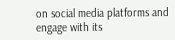on social media platforms and engage with its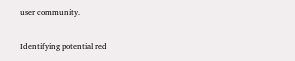user community.

Identifying potential red